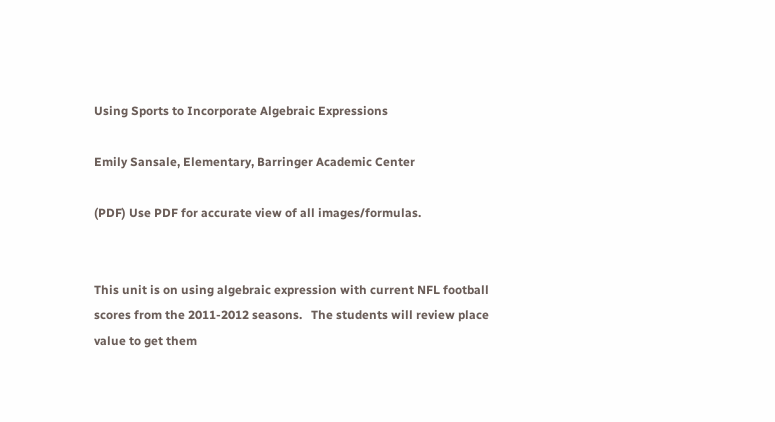Using Sports to Incorporate Algebraic Expressions

Emily Sansale, Elementary, Barringer Academic Center

(PDF) Use PDF for accurate view of all images/formulas.


This unit is on using algebraic expression with current NFL football scores from the 2011-2012 seasons.   The students will review place value to get them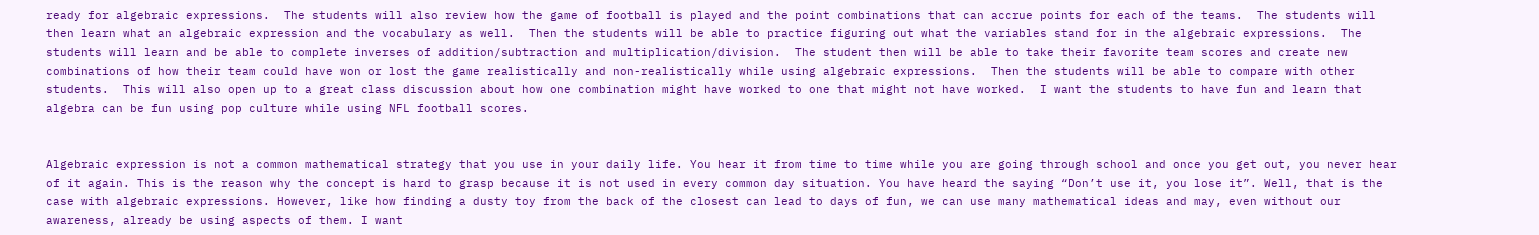ready for algebraic expressions.  The students will also review how the game of football is played and the point combinations that can accrue points for each of the teams.  The students will then learn what an algebraic expression and the vocabulary as well.  Then the students will be able to practice figuring out what the variables stand for in the algebraic expressions.  The students will learn and be able to complete inverses of addition/subtraction and multiplication/division.  The student then will be able to take their favorite team scores and create new combinations of how their team could have won or lost the game realistically and non-realistically while using algebraic expressions.  Then the students will be able to compare with other students.  This will also open up to a great class discussion about how one combination might have worked to one that might not have worked.  I want the students to have fun and learn that algebra can be fun using pop culture while using NFL football scores.


Algebraic expression is not a common mathematical strategy that you use in your daily life. You hear it from time to time while you are going through school and once you get out, you never hear of it again. This is the reason why the concept is hard to grasp because it is not used in every common day situation. You have heard the saying “Don’t use it, you lose it”. Well, that is the case with algebraic expressions. However, like how finding a dusty toy from the back of the closest can lead to days of fun, we can use many mathematical ideas and may, even without our awareness, already be using aspects of them. I want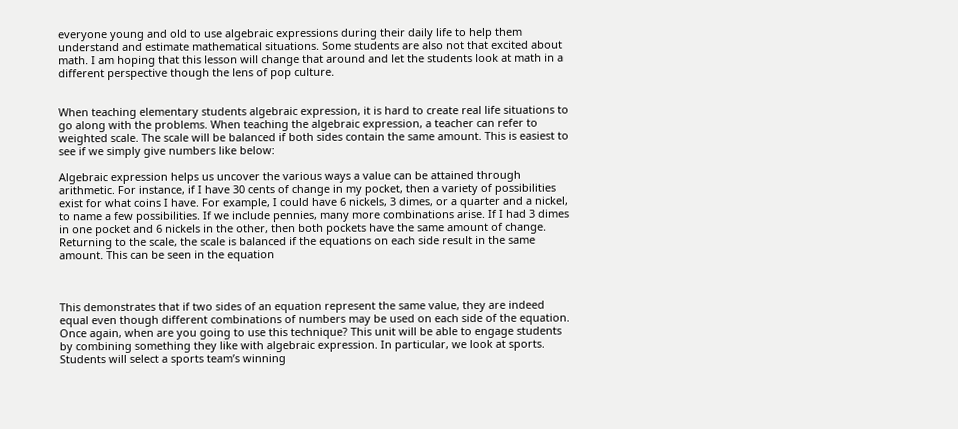everyone young and old to use algebraic expressions during their daily life to help them understand and estimate mathematical situations. Some students are also not that excited about math. I am hoping that this lesson will change that around and let the students look at math in a different perspective though the lens of pop culture.


When teaching elementary students algebraic expression, it is hard to create real life situations to go along with the problems. When teaching the algebraic expression, a teacher can refer to weighted scale. The scale will be balanced if both sides contain the same amount. This is easiest to see if we simply give numbers like below:

Algebraic expression helps us uncover the various ways a value can be attained through arithmetic. For instance, if I have 30 cents of change in my pocket, then a variety of possibilities exist for what coins I have. For example, I could have 6 nickels, 3 dimes, or a quarter and a nickel, to name a few possibilities. If we include pennies, many more combinations arise. If I had 3 dimes in one pocket and 6 nickels in the other, then both pockets have the same amount of change. Returning to the scale, the scale is balanced if the equations on each side result in the same amount. This can be seen in the equation



This demonstrates that if two sides of an equation represent the same value, they are indeed equal even though different combinations of numbers may be used on each side of the equation. Once again, when are you going to use this technique? This unit will be able to engage students by combining something they like with algebraic expression. In particular, we look at sports. Students will select a sports team’s winning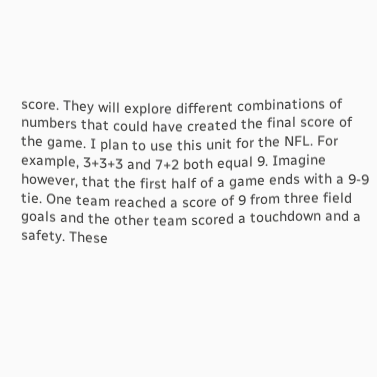score. They will explore different combinations of numbers that could have created the final score of the game. I plan to use this unit for the NFL. For example, 3+3+3 and 7+2 both equal 9. Imagine however, that the first half of a game ends with a 9-9 tie. One team reached a score of 9 from three field goals and the other team scored a touchdown and a safety. These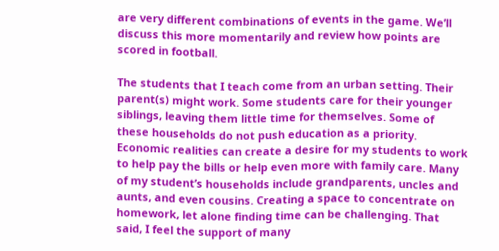are very different combinations of events in the game. We’ll discuss this more momentarily and review how points are scored in football.

The students that I teach come from an urban setting. Their parent(s) might work. Some students care for their younger siblings, leaving them little time for themselves. Some of these households do not push education as a priority. Economic realities can create a desire for my students to work to help pay the bills or help even more with family care. Many of my student’s households include grandparents, uncles and aunts, and even cousins. Creating a space to concentrate on homework, let alone finding time can be challenging. That said, I feel the support of many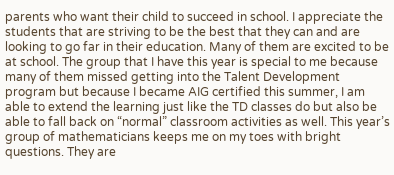parents who want their child to succeed in school. I appreciate the students that are striving to be the best that they can and are looking to go far in their education. Many of them are excited to be at school. The group that I have this year is special to me because many of them missed getting into the Talent Development program but because I became AIG certified this summer, I am able to extend the learning just like the TD classes do but also be able to fall back on “normal” classroom activities as well. This year’s group of mathematicians keeps me on my toes with bright questions. They are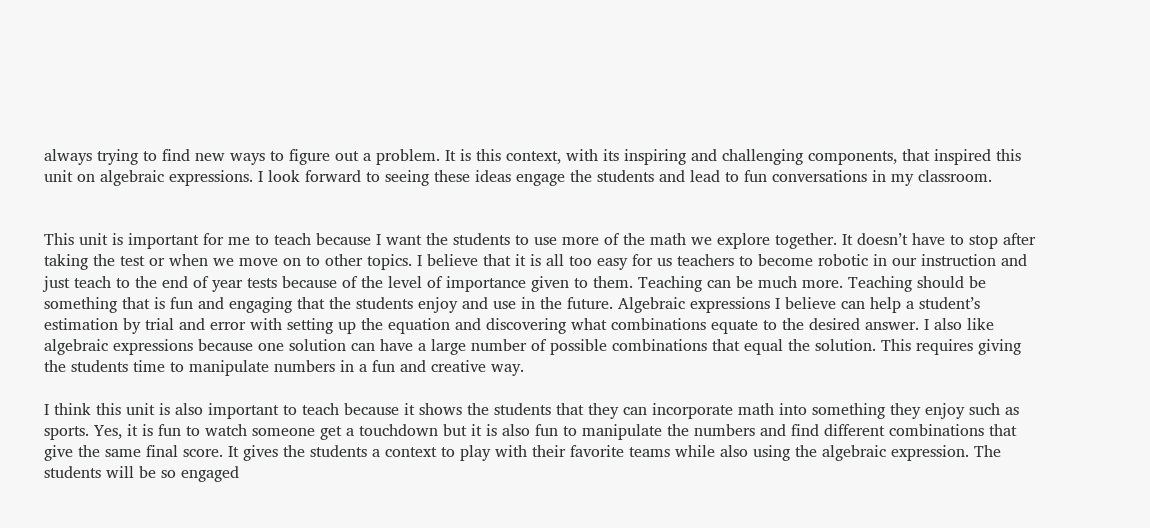always trying to find new ways to figure out a problem. It is this context, with its inspiring and challenging components, that inspired this unit on algebraic expressions. I look forward to seeing these ideas engage the students and lead to fun conversations in my classroom.


This unit is important for me to teach because I want the students to use more of the math we explore together. It doesn’t have to stop after taking the test or when we move on to other topics. I believe that it is all too easy for us teachers to become robotic in our instruction and just teach to the end of year tests because of the level of importance given to them. Teaching can be much more. Teaching should be something that is fun and engaging that the students enjoy and use in the future. Algebraic expressions I believe can help a student’s estimation by trial and error with setting up the equation and discovering what combinations equate to the desired answer. I also like algebraic expressions because one solution can have a large number of possible combinations that equal the solution. This requires giving the students time to manipulate numbers in a fun and creative way.

I think this unit is also important to teach because it shows the students that they can incorporate math into something they enjoy such as sports. Yes, it is fun to watch someone get a touchdown but it is also fun to manipulate the numbers and find different combinations that give the same final score. It gives the students a context to play with their favorite teams while also using the algebraic expression. The students will be so engaged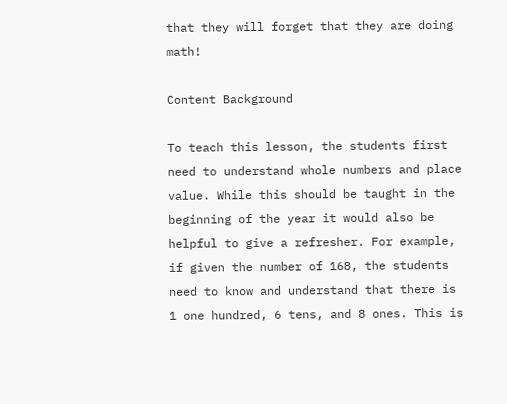that they will forget that they are doing math!

Content Background

To teach this lesson, the students first need to understand whole numbers and place value. While this should be taught in the beginning of the year it would also be helpful to give a refresher. For example, if given the number of 168, the students need to know and understand that there is 1 one hundred, 6 tens, and 8 ones. This is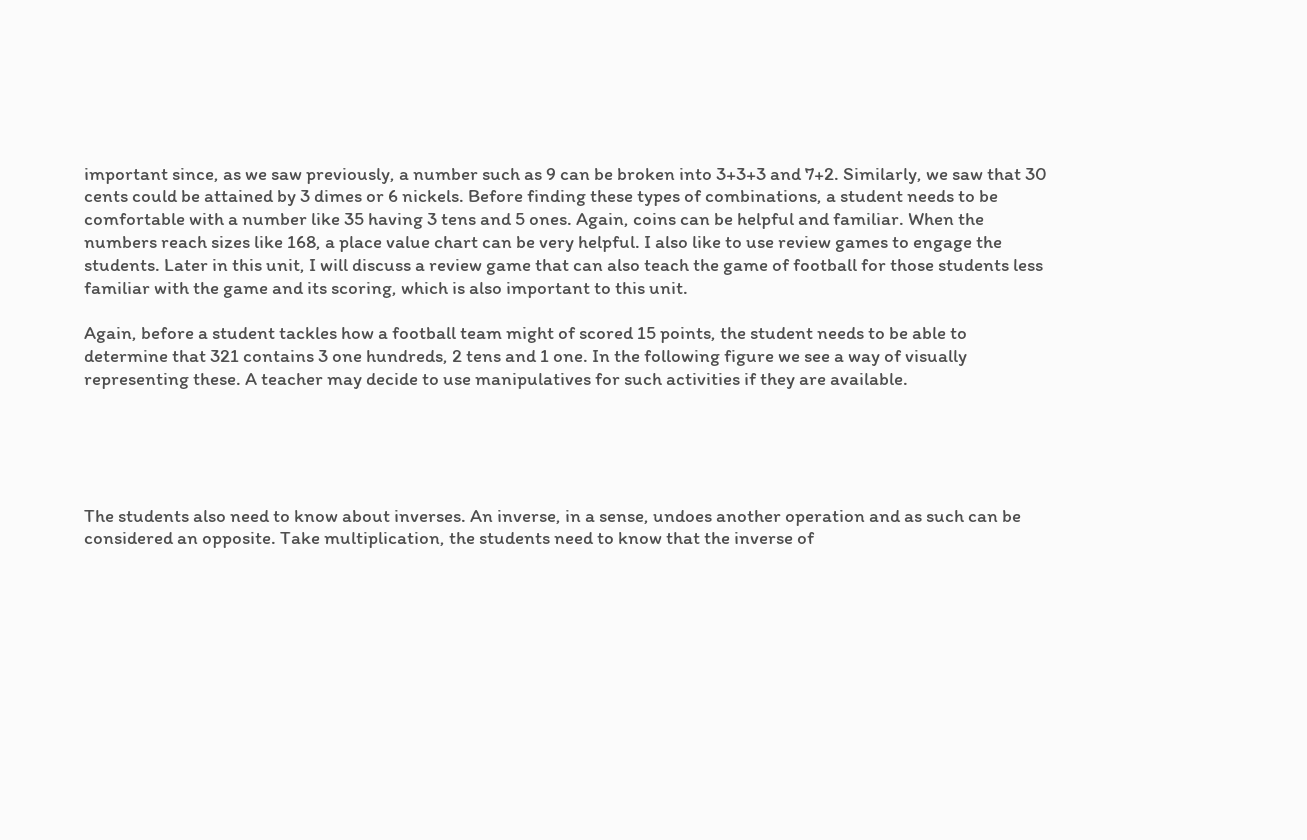important since, as we saw previously, a number such as 9 can be broken into 3+3+3 and 7+2. Similarly, we saw that 30 cents could be attained by 3 dimes or 6 nickels. Before finding these types of combinations, a student needs to be comfortable with a number like 35 having 3 tens and 5 ones. Again, coins can be helpful and familiar. When the numbers reach sizes like 168, a place value chart can be very helpful. I also like to use review games to engage the students. Later in this unit, I will discuss a review game that can also teach the game of football for those students less familiar with the game and its scoring, which is also important to this unit.

Again, before a student tackles how a football team might of scored 15 points, the student needs to be able to determine that 321 contains 3 one hundreds, 2 tens and 1 one. In the following figure we see a way of visually representing these. A teacher may decide to use manipulatives for such activities if they are available.





The students also need to know about inverses. An inverse, in a sense, undoes another operation and as such can be considered an opposite. Take multiplication, the students need to know that the inverse of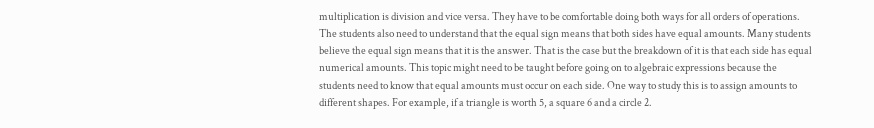multiplication is division and vice versa. They have to be comfortable doing both ways for all orders of operations. The students also need to understand that the equal sign means that both sides have equal amounts. Many students believe the equal sign means that it is the answer. That is the case but the breakdown of it is that each side has equal numerical amounts. This topic might need to be taught before going on to algebraic expressions because the students need to know that equal amounts must occur on each side. One way to study this is to assign amounts to different shapes. For example, if a triangle is worth 5, a square 6 and a circle 2.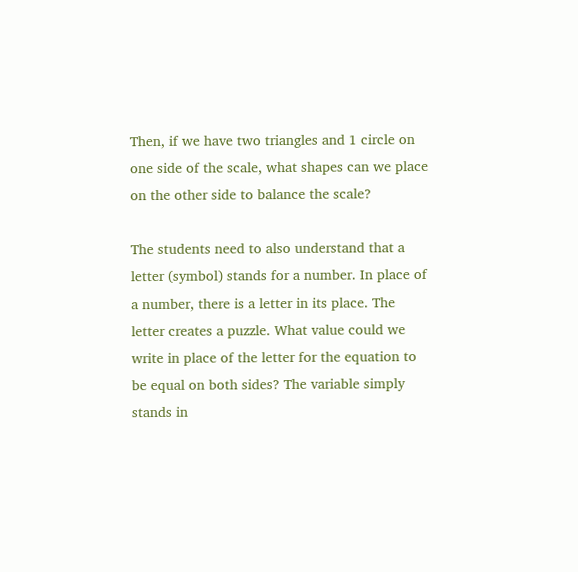Then, if we have two triangles and 1 circle on one side of the scale, what shapes can we place on the other side to balance the scale?

The students need to also understand that a letter (symbol) stands for a number. In place of a number, there is a letter in its place. The letter creates a puzzle. What value could we write in place of the letter for the equation to be equal on both sides? The variable simply stands in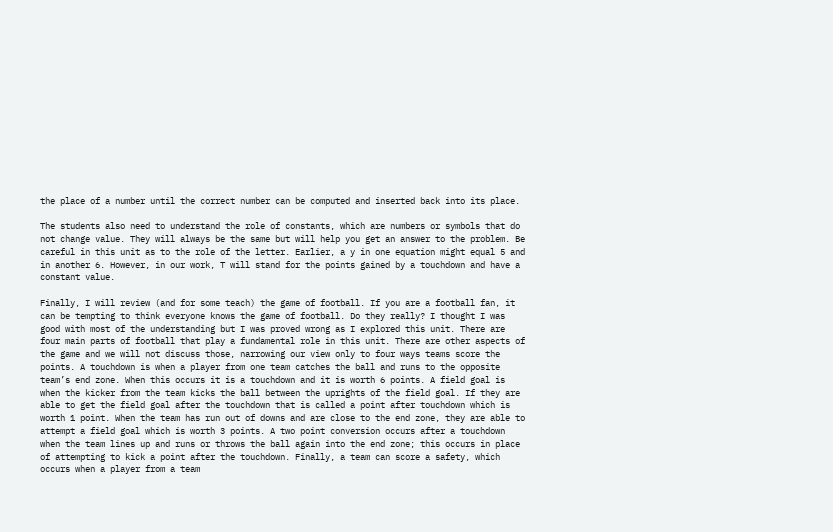the place of a number until the correct number can be computed and inserted back into its place.

The students also need to understand the role of constants, which are numbers or symbols that do not change value. They will always be the same but will help you get an answer to the problem. Be careful in this unit as to the role of the letter. Earlier, a y in one equation might equal 5 and in another 6. However, in our work, T will stand for the points gained by a touchdown and have a constant value.

Finally, I will review (and for some teach) the game of football. If you are a football fan, it can be tempting to think everyone knows the game of football. Do they really? I thought I was good with most of the understanding but I was proved wrong as I explored this unit. There are four main parts of football that play a fundamental role in this unit. There are other aspects of the game and we will not discuss those, narrowing our view only to four ways teams score the points. A touchdown is when a player from one team catches the ball and runs to the opposite team’s end zone. When this occurs it is a touchdown and it is worth 6 points. A field goal is when the kicker from the team kicks the ball between the uprights of the field goal. If they are able to get the field goal after the touchdown that is called a point after touchdown which is worth 1 point. When the team has run out of downs and are close to the end zone, they are able to attempt a field goal which is worth 3 points. A two point conversion occurs after a touchdown when the team lines up and runs or throws the ball again into the end zone; this occurs in place of attempting to kick a point after the touchdown. Finally, a team can score a safety, which occurs when a player from a team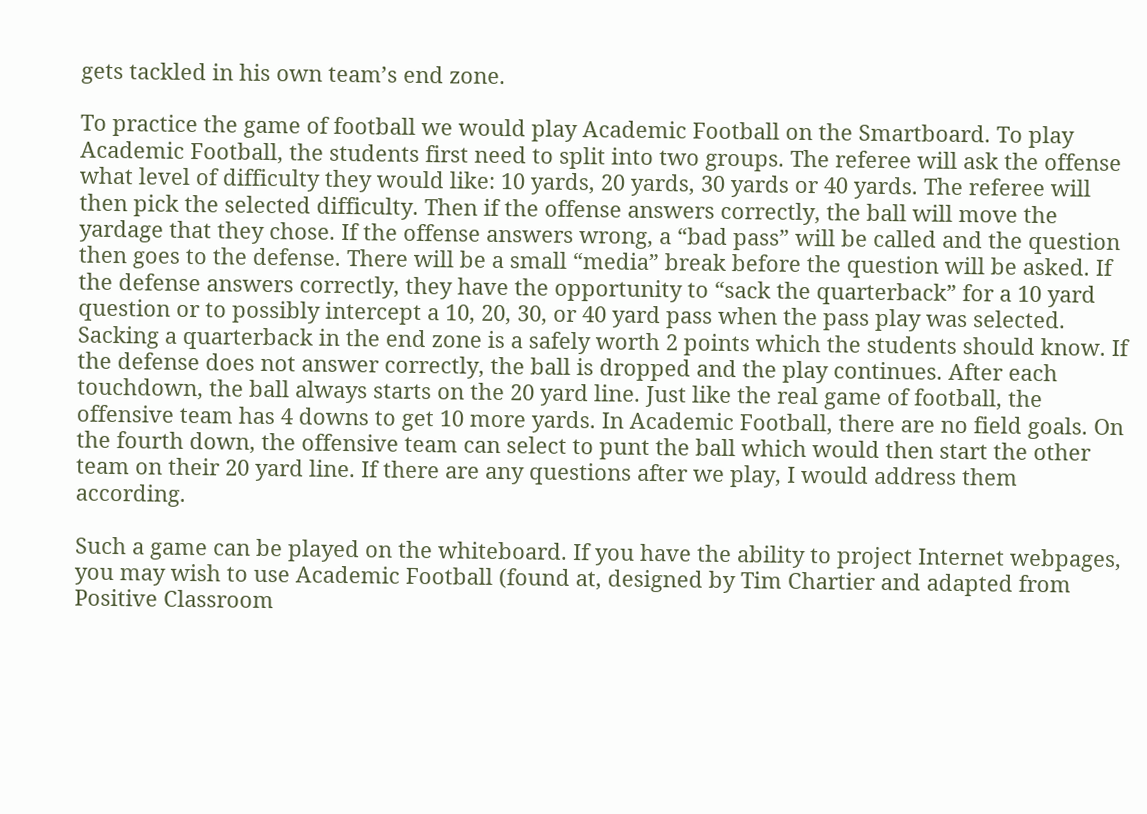gets tackled in his own team’s end zone.

To practice the game of football we would play Academic Football on the Smartboard. To play Academic Football, the students first need to split into two groups. The referee will ask the offense what level of difficulty they would like: 10 yards, 20 yards, 30 yards or 40 yards. The referee will then pick the selected difficulty. Then if the offense answers correctly, the ball will move the yardage that they chose. If the offense answers wrong, a “bad pass” will be called and the question then goes to the defense. There will be a small “media” break before the question will be asked. If the defense answers correctly, they have the opportunity to “sack the quarterback” for a 10 yard question or to possibly intercept a 10, 20, 30, or 40 yard pass when the pass play was selected. Sacking a quarterback in the end zone is a safely worth 2 points which the students should know. If the defense does not answer correctly, the ball is dropped and the play continues. After each touchdown, the ball always starts on the 20 yard line. Just like the real game of football, the offensive team has 4 downs to get 10 more yards. In Academic Football, there are no field goals. On the fourth down, the offensive team can select to punt the ball which would then start the other team on their 20 yard line. If there are any questions after we play, I would address them according.

Such a game can be played on the whiteboard. If you have the ability to project Internet webpages, you may wish to use Academic Football (found at, designed by Tim Chartier and adapted from Positive Classroom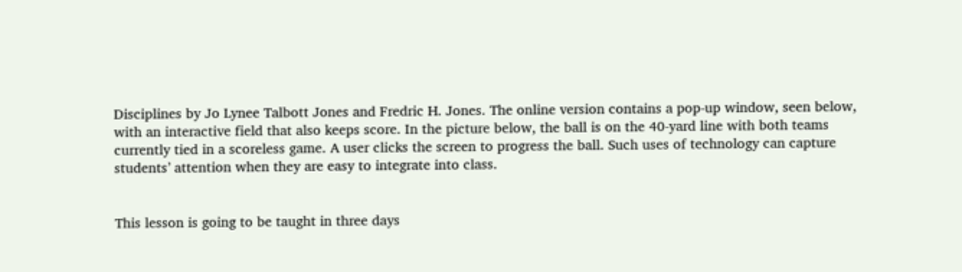Disciplines by Jo Lynee Talbott Jones and Fredric H. Jones. The online version contains a pop-up window, seen below, with an interactive field that also keeps score. In the picture below, the ball is on the 40-yard line with both teams currently tied in a scoreless game. A user clicks the screen to progress the ball. Such uses of technology can capture students’ attention when they are easy to integrate into class.


This lesson is going to be taught in three days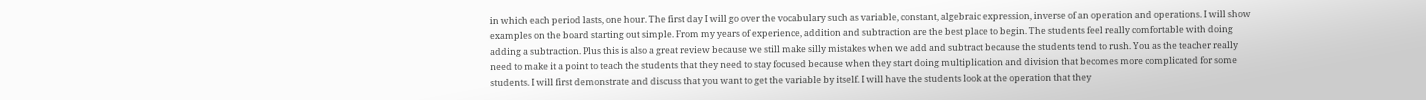in which each period lasts, one hour. The first day I will go over the vocabulary such as variable, constant, algebraic expression, inverse of an operation and operations. I will show examples on the board starting out simple. From my years of experience, addition and subtraction are the best place to begin. The students feel really comfortable with doing adding a subtraction. Plus this is also a great review because we still make silly mistakes when we add and subtract because the students tend to rush. You as the teacher really need to make it a point to teach the students that they need to stay focused because when they start doing multiplication and division that becomes more complicated for some students. I will first demonstrate and discuss that you want to get the variable by itself. I will have the students look at the operation that they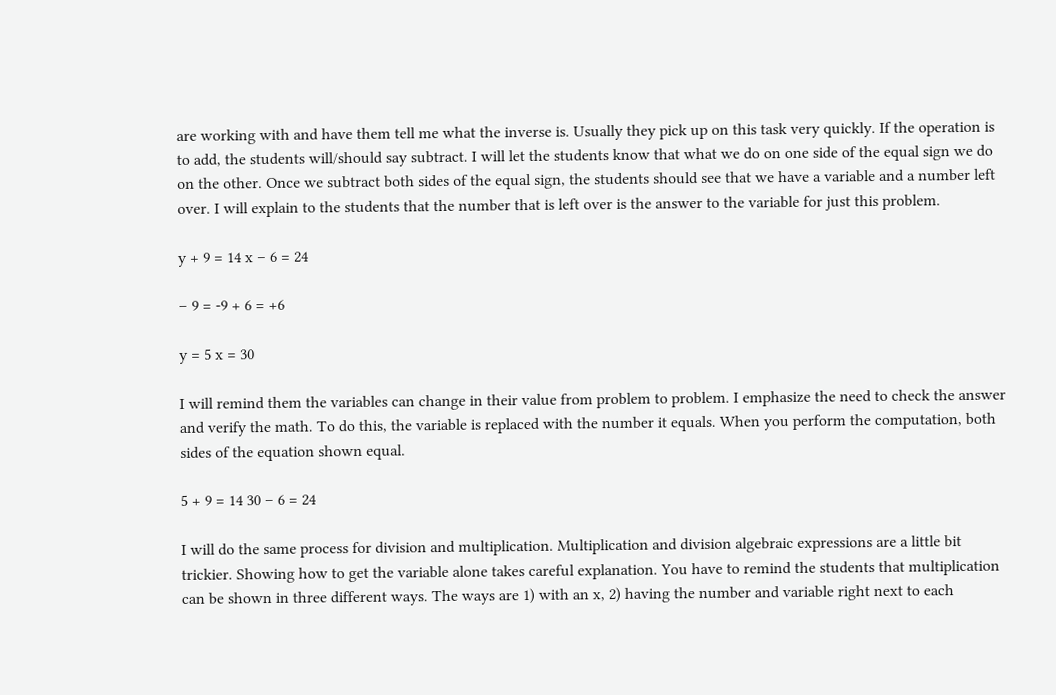are working with and have them tell me what the inverse is. Usually they pick up on this task very quickly. If the operation is to add, the students will/should say subtract. I will let the students know that what we do on one side of the equal sign we do on the other. Once we subtract both sides of the equal sign, the students should see that we have a variable and a number left over. I will explain to the students that the number that is left over is the answer to the variable for just this problem.

y + 9 = 14 x – 6 = 24

– 9 = -9 + 6 = +6

y = 5 x = 30

I will remind them the variables can change in their value from problem to problem. I emphasize the need to check the answer and verify the math. To do this, the variable is replaced with the number it equals. When you perform the computation, both sides of the equation shown equal.

5 + 9 = 14 30 – 6 = 24

I will do the same process for division and multiplication. Multiplication and division algebraic expressions are a little bit trickier. Showing how to get the variable alone takes careful explanation. You have to remind the students that multiplication can be shown in three different ways. The ways are 1) with an x, 2) having the number and variable right next to each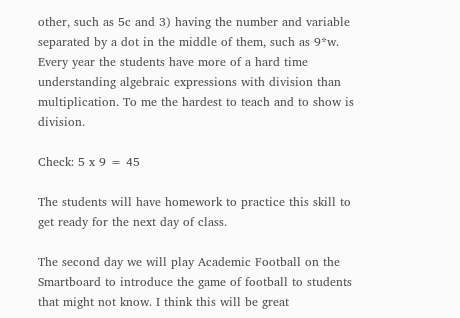other, such as 5c and 3) having the number and variable separated by a dot in the middle of them, such as 9*w. Every year the students have more of a hard time understanding algebraic expressions with division than multiplication. To me the hardest to teach and to show is division.

Check: 5 x 9 = 45

The students will have homework to practice this skill to get ready for the next day of class.

The second day we will play Academic Football on the Smartboard to introduce the game of football to students that might not know. I think this will be great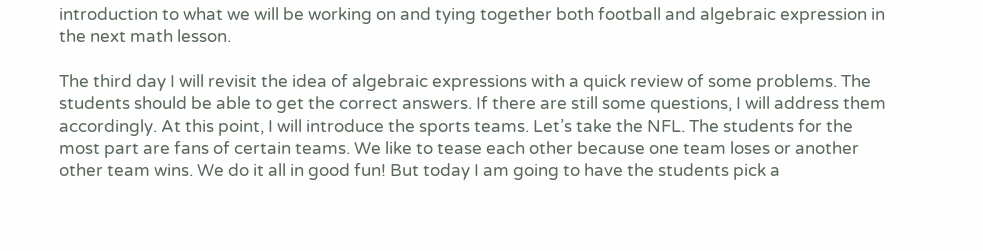introduction to what we will be working on and tying together both football and algebraic expression in the next math lesson.

The third day I will revisit the idea of algebraic expressions with a quick review of some problems. The students should be able to get the correct answers. If there are still some questions, I will address them accordingly. At this point, I will introduce the sports teams. Let’s take the NFL. The students for the most part are fans of certain teams. We like to tease each other because one team loses or another other team wins. We do it all in good fun! But today I am going to have the students pick a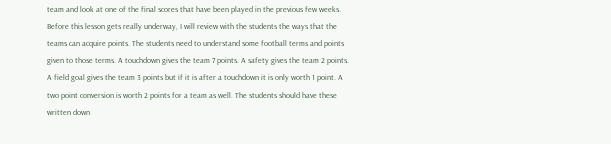team and look at one of the final scores that have been played in the previous few weeks. Before this lesson gets really underway, I will review with the students the ways that the teams can acquire points. The students need to understand some football terms and points given to those terms. A touchdown gives the team 7 points. A safety gives the team 2 points. A field goal gives the team 3 points but if it is after a touchdown it is only worth 1 point. A two point conversion is worth 2 points for a team as well. The students should have these written down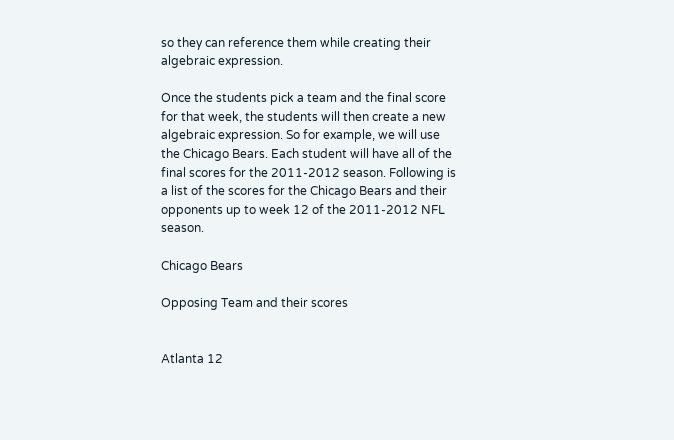so they can reference them while creating their algebraic expression.

Once the students pick a team and the final score for that week, the students will then create a new algebraic expression. So for example, we will use the Chicago Bears. Each student will have all of the final scores for the 2011-2012 season. Following is a list of the scores for the Chicago Bears and their opponents up to week 12 of the 2011-2012 NFL season.

Chicago Bears

Opposing Team and their scores


Atlanta 12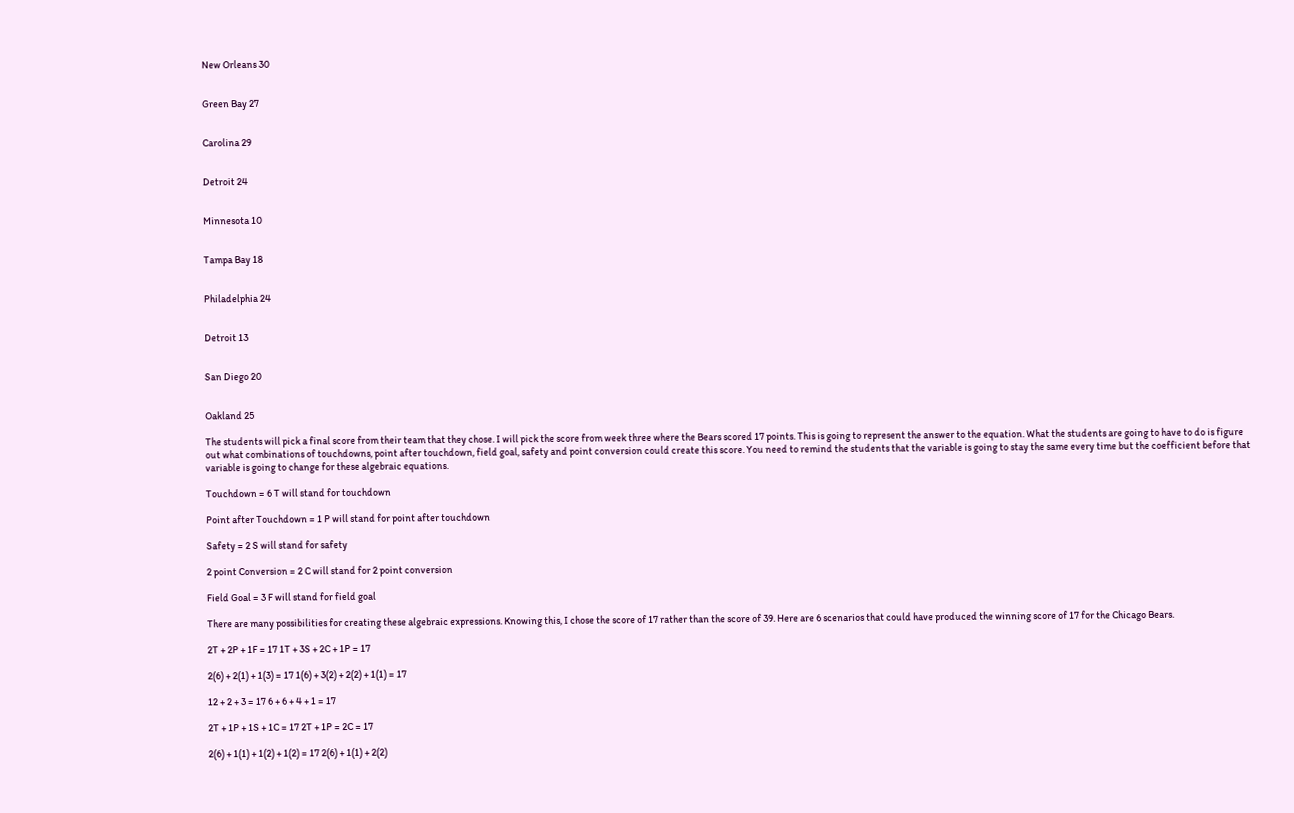New Orleans 30


Green Bay 27


Carolina 29


Detroit 24


Minnesota 10


Tampa Bay 18


Philadelphia 24


Detroit 13


San Diego 20


Oakland 25

The students will pick a final score from their team that they chose. I will pick the score from week three where the Bears scored 17 points. This is going to represent the answer to the equation. What the students are going to have to do is figure out what combinations of touchdowns, point after touchdown, field goal, safety and point conversion could create this score. You need to remind the students that the variable is going to stay the same every time but the coefficient before that variable is going to change for these algebraic equations.

Touchdown = 6 T will stand for touchdown

Point after Touchdown = 1 P will stand for point after touchdown

Safety = 2 S will stand for safety

2 point Conversion = 2 C will stand for 2 point conversion

Field Goal = 3 F will stand for field goal

There are many possibilities for creating these algebraic expressions. Knowing this, I chose the score of 17 rather than the score of 39. Here are 6 scenarios that could have produced the winning score of 17 for the Chicago Bears.

2T + 2P + 1F = 17 1T + 3S + 2C + 1P = 17

2(6) + 2(1) + 1(3) = 17 1(6) + 3(2) + 2(2) + 1(1) = 17

12 + 2 + 3 = 17 6 + 6 + 4 + 1 = 17

2T + 1P + 1S + 1C = 17 2T + 1P = 2C = 17

2(6) + 1(1) + 1(2) + 1(2) = 17 2(6) + 1(1) + 2(2)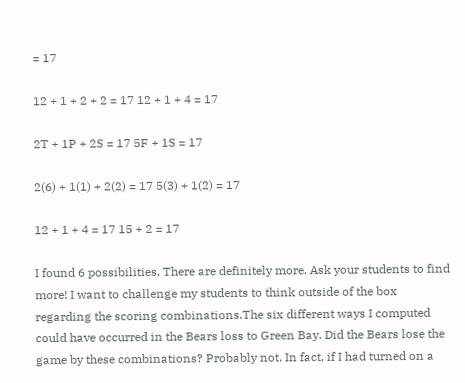= 17

12 + 1 + 2 + 2 = 17 12 + 1 + 4 = 17

2T + 1P + 2S = 17 5F + 1S = 17

2(6) + 1(1) + 2(2) = 17 5(3) + 1(2) = 17

12 + 1 + 4 = 17 15 + 2 = 17

I found 6 possibilities. There are definitely more. Ask your students to find more! I want to challenge my students to think outside of the box regarding the scoring combinations.The six different ways I computed could have occurred in the Bears loss to Green Bay. Did the Bears lose the game by these combinations? Probably not. In fact, if I had turned on a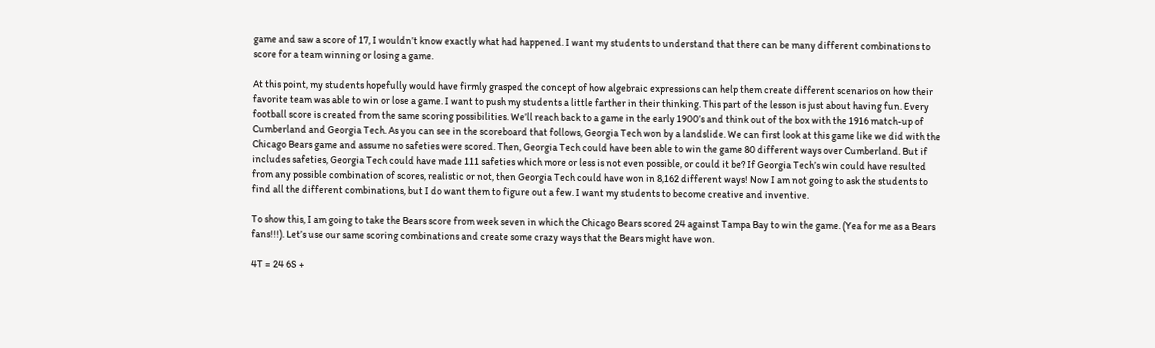game and saw a score of 17, I wouldn’t know exactly what had happened. I want my students to understand that there can be many different combinations to score for a team winning or losing a game.

At this point, my students hopefully would have firmly grasped the concept of how algebraic expressions can help them create different scenarios on how their favorite team was able to win or lose a game. I want to push my students a little farther in their thinking. This part of the lesson is just about having fun. Every football score is created from the same scoring possibilities. We’ll reach back to a game in the early 1900’s and think out of the box with the 1916 match-up of Cumberland and Georgia Tech. As you can see in the scoreboard that follows, Georgia Tech won by a landslide. We can first look at this game like we did with the Chicago Bears game and assume no safeties were scored. Then, Georgia Tech could have been able to win the game 80 different ways over Cumberland. But if includes safeties, Georgia Tech could have made 111 safeties which more or less is not even possible, or could it be? If Georgia Tech’s win could have resulted from any possible combination of scores, realistic or not, then Georgia Tech could have won in 8,162 different ways! Now I am not going to ask the students to find all the different combinations, but I do want them to figure out a few. I want my students to become creative and inventive.

To show this, I am going to take the Bears score from week seven in which the Chicago Bears scored 24 against Tampa Bay to win the game. (Yea for me as a Bears fans!!!). Let’s use our same scoring combinations and create some crazy ways that the Bears might have won.

4T = 24 6S +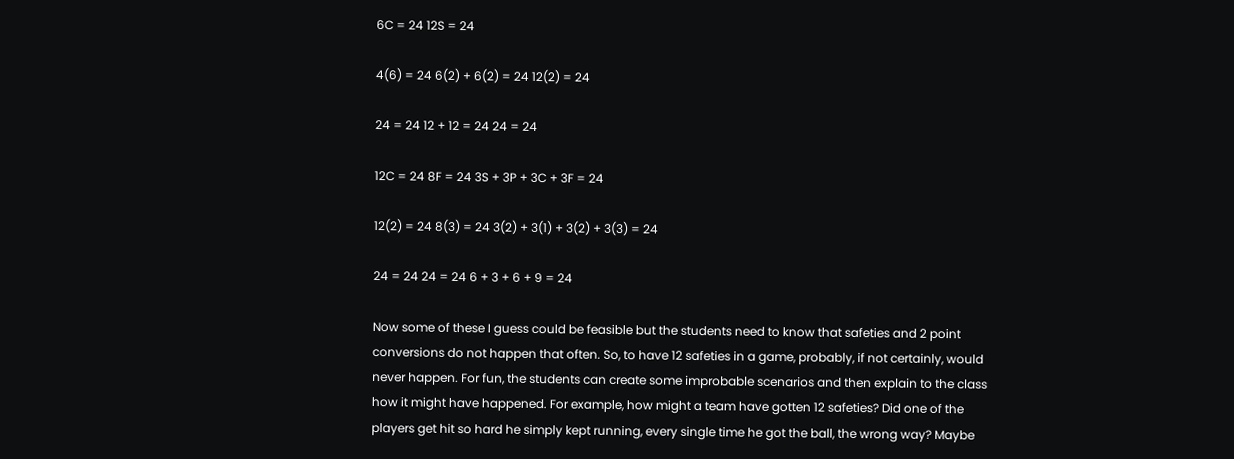6C = 24 12S = 24

4(6) = 24 6(2) + 6(2) = 24 12(2) = 24

24 = 24 12 + 12 = 24 24 = 24

12C = 24 8F = 24 3S + 3P + 3C + 3F = 24

12(2) = 24 8(3) = 24 3(2) + 3(1) + 3(2) + 3(3) = 24

24 = 24 24 = 24 6 + 3 + 6 + 9 = 24

Now some of these I guess could be feasible but the students need to know that safeties and 2 point conversions do not happen that often. So, to have 12 safeties in a game, probably, if not certainly, would never happen. For fun, the students can create some improbable scenarios and then explain to the class how it might have happened. For example, how might a team have gotten 12 safeties? Did one of the players get hit so hard he simply kept running, every single time he got the ball, the wrong way? Maybe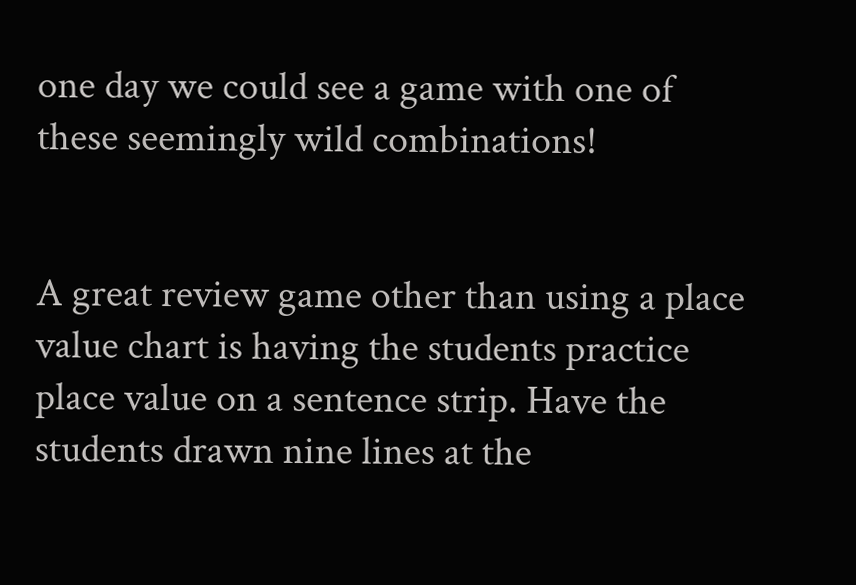one day we could see a game with one of these seemingly wild combinations!


A great review game other than using a place value chart is having the students practice place value on a sentence strip. Have the students drawn nine lines at the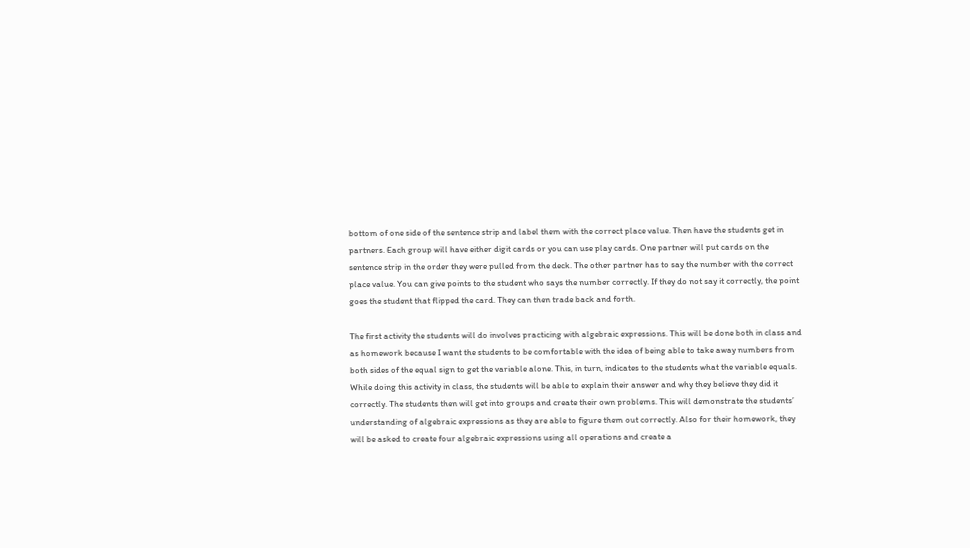bottom of one side of the sentence strip and label them with the correct place value. Then have the students get in partners. Each group will have either digit cards or you can use play cards. One partner will put cards on the sentence strip in the order they were pulled from the deck. The other partner has to say the number with the correct place value. You can give points to the student who says the number correctly. If they do not say it correctly, the point goes the student that flipped the card. They can then trade back and forth.

The first activity the students will do involves practicing with algebraic expressions. This will be done both in class and as homework because I want the students to be comfortable with the idea of being able to take away numbers from both sides of the equal sign to get the variable alone. This, in turn, indicates to the students what the variable equals. While doing this activity in class, the students will be able to explain their answer and why they believe they did it correctly. The students then will get into groups and create their own problems. This will demonstrate the students’ understanding of algebraic expressions as they are able to figure them out correctly. Also for their homework, they will be asked to create four algebraic expressions using all operations and create a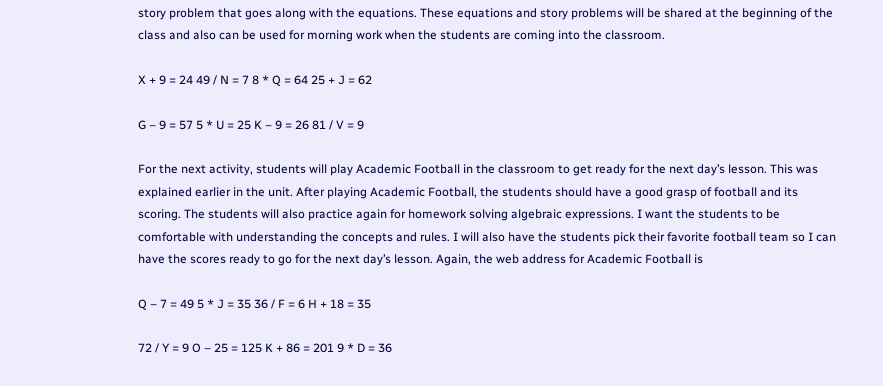story problem that goes along with the equations. These equations and story problems will be shared at the beginning of the class and also can be used for morning work when the students are coming into the classroom.

X + 9 = 24 49 / N = 7 8 * Q = 64 25 + J = 62

G – 9 = 57 5 * U = 25 K – 9 = 26 81 / V = 9

For the next activity, students will play Academic Football in the classroom to get ready for the next day’s lesson. This was explained earlier in the unit. After playing Academic Football, the students should have a good grasp of football and its scoring. The students will also practice again for homework solving algebraic expressions. I want the students to be comfortable with understanding the concepts and rules. I will also have the students pick their favorite football team so I can have the scores ready to go for the next day’s lesson. Again, the web address for Academic Football is

Q – 7 = 49 5 * J = 35 36 / F = 6 H + 18 = 35

72 / Y = 9 O – 25 = 125 K + 86 = 201 9 * D = 36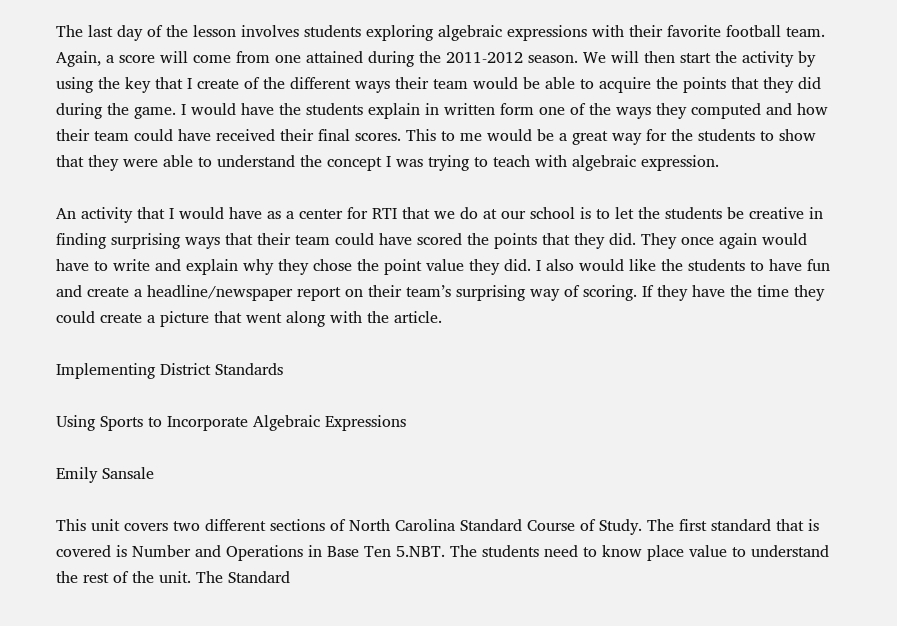The last day of the lesson involves students exploring algebraic expressions with their favorite football team. Again, a score will come from one attained during the 2011-2012 season. We will then start the activity by using the key that I create of the different ways their team would be able to acquire the points that they did during the game. I would have the students explain in written form one of the ways they computed and how their team could have received their final scores. This to me would be a great way for the students to show that they were able to understand the concept I was trying to teach with algebraic expression.

An activity that I would have as a center for RTI that we do at our school is to let the students be creative in finding surprising ways that their team could have scored the points that they did. They once again would have to write and explain why they chose the point value they did. I also would like the students to have fun and create a headline/newspaper report on their team’s surprising way of scoring. If they have the time they could create a picture that went along with the article.

Implementing District Standards

Using Sports to Incorporate Algebraic Expressions

Emily Sansale

This unit covers two different sections of North Carolina Standard Course of Study. The first standard that is covered is Number and Operations in Base Ten 5.NBT. The students need to know place value to understand the rest of the unit. The Standard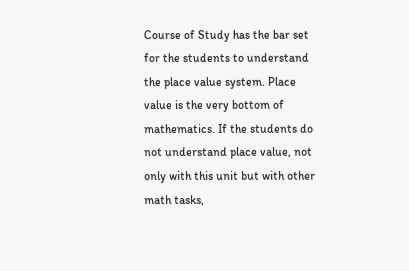Course of Study has the bar set for the students to understand the place value system. Place value is the very bottom of mathematics. If the students do not understand place value, not only with this unit but with other math tasks,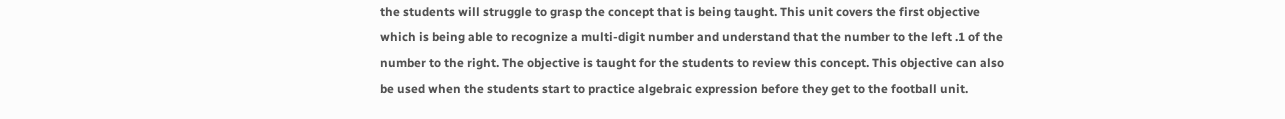the students will struggle to grasp the concept that is being taught. This unit covers the first objective which is being able to recognize a multi-digit number and understand that the number to the left .1 of the number to the right. The objective is taught for the students to review this concept. This objective can also be used when the students start to practice algebraic expression before they get to the football unit.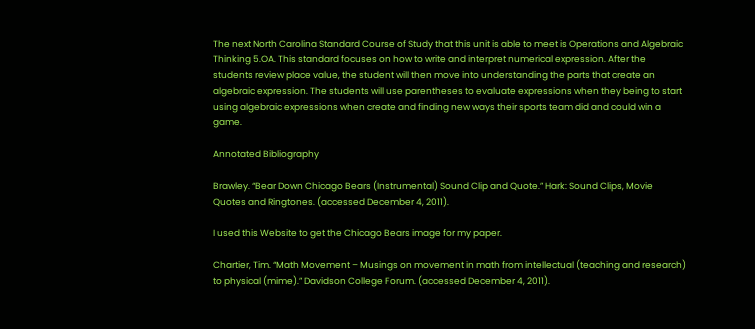The next North Carolina Standard Course of Study that this unit is able to meet is Operations and Algebraic Thinking 5.OA. This standard focuses on how to write and interpret numerical expression. After the students review place value, the student will then move into understanding the parts that create an algebraic expression. The students will use parentheses to evaluate expressions when they being to start using algebraic expressions when create and finding new ways their sports team did and could win a game.

Annotated Bibliography

Brawley. “Bear Down Chicago Bears (Instrumental) Sound Clip and Quote.” Hark: Sound Clips, Movie Quotes and Ringtones. (accessed December 4, 2011).

I used this Website to get the Chicago Bears image for my paper.

Chartier, Tim. “Math Movement – Musings on movement in math from intellectual (teaching and research) to physical (mime).” Davidson College Forum. (accessed December 4, 2011).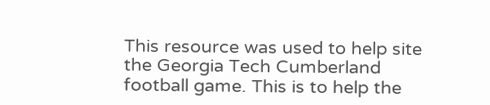This resource was used to help site the Georgia Tech Cumberland football game. This is to help the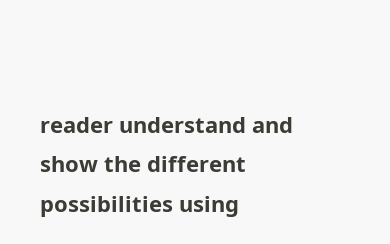reader understand and show the different possibilities using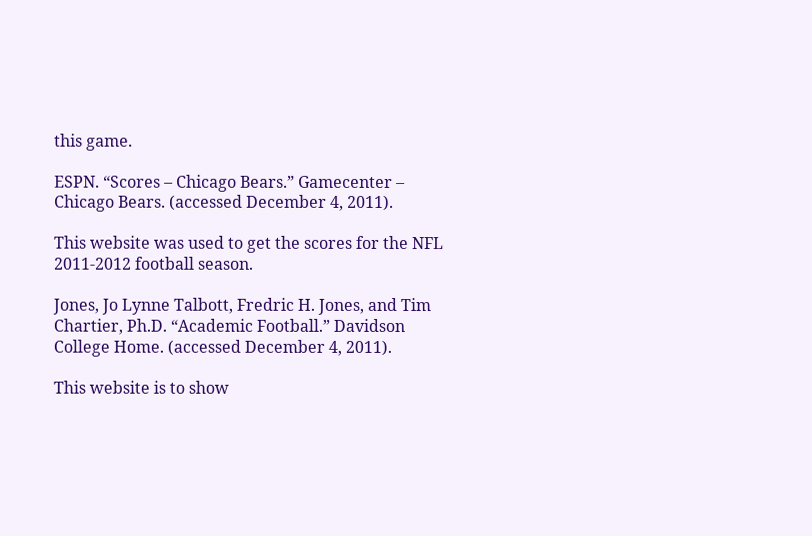this game.

ESPN. “Scores – Chicago Bears.” Gamecenter – Chicago Bears. (accessed December 4, 2011).

This website was used to get the scores for the NFL 2011-2012 football season.

Jones, Jo Lynne Talbott, Fredric H. Jones, and Tim Chartier, Ph.D. “Academic Football.” Davidson College Home. (accessed December 4, 2011).

This website is to show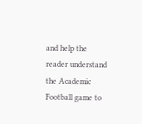and help the reader understand the Academic Football game to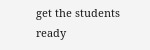get the students ready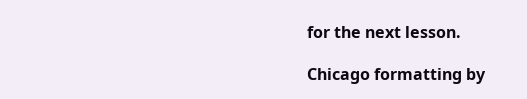for the next lesson.

Chicago formatting by